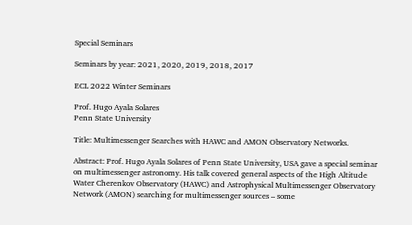Special Seminars

Seminars by year: 2021, 2020, 2019, 2018, 2017

ECL 2022 Winter Seminars

Prof. Hugo Ayala Solares
Penn State University

Title: Multimessenger Searches with HAWC and AMON Observatory Networks.

Abstract: Prof. Hugo Ayala Solares of Penn State University, USA gave a special seminar on multimessenger astronomy. His talk covered general aspects of the High Altitude Water Cherenkov Observatory (HAWC) and Astrophysical Multimessenger Observatory Network (AMON) searching for multimessenger sources – some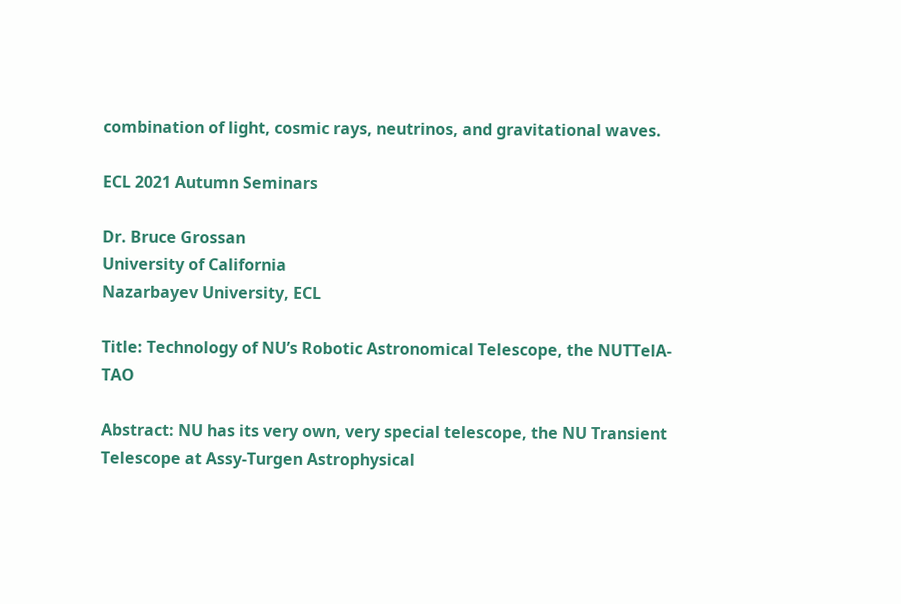combination of light, cosmic rays, neutrinos, and gravitational waves.

ECL 2021 Autumn Seminars

Dr. Bruce Grossan
University of California
Nazarbayev University, ECL

Title: Technology of NU’s Robotic Astronomical Telescope, the NUTTelA-TAO

Abstract: NU has its very own, very special telescope, the NU Transient Telescope at Assy-Turgen Astrophysical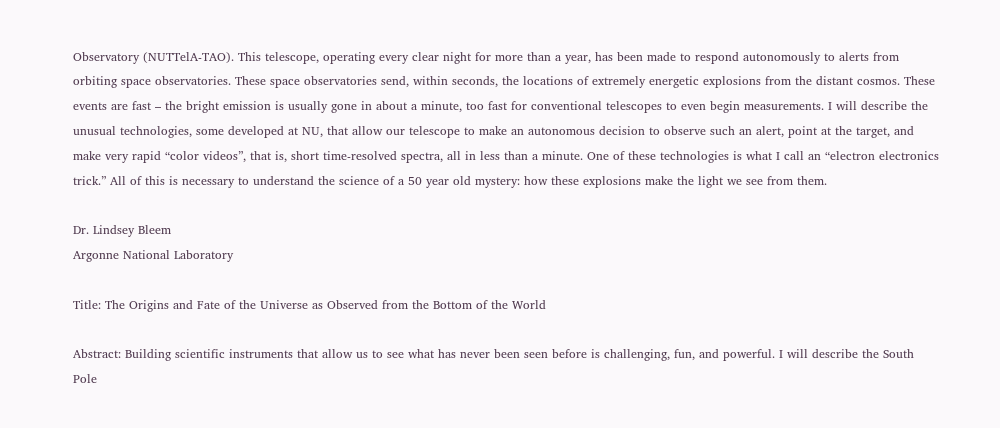Observatory (NUTTelA-TAO). This telescope, operating every clear night for more than a year, has been made to respond autonomously to alerts from orbiting space observatories. These space observatories send, within seconds, the locations of extremely energetic explosions from the distant cosmos. These events are fast – the bright emission is usually gone in about a minute, too fast for conventional telescopes to even begin measurements. I will describe the unusual technologies, some developed at NU, that allow our telescope to make an autonomous decision to observe such an alert, point at the target, and make very rapid “color videos”, that is, short time-resolved spectra, all in less than a minute. One of these technologies is what I call an “electron electronics trick.” All of this is necessary to understand the science of a 50 year old mystery: how these explosions make the light we see from them.

Dr. Lindsey Bleem
Argonne National Laboratory

Title: The Origins and Fate of the Universe as Observed from the Bottom of the World

Abstract: Building scientific instruments that allow us to see what has never been seen before is challenging, fun, and powerful. I will describe the South Pole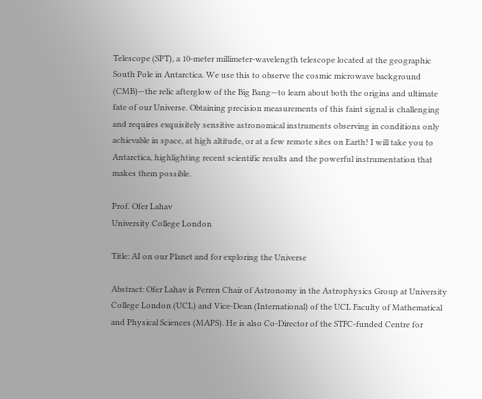Telescope (SPT), a 10-meter millimeter-wavelength telescope located at the geographic South Pole in Antarctica. We use this to observe the cosmic microwave background (CMB)—the relic afterglow of the Big Bang—to learn about both the origins and ultimate fate of our Universe. Obtaining precision measurements of this faint signal is challenging and requires exquisitely sensitive astronomical instruments observing in conditions only achievable in space, at high altitude, or at a few remote sites on Earth! I will take you to Antarctica, highlighting recent scientific results and the powerful instrumentation that makes them possible.

Prof. Ofer Lahav
University College London

Title: AI on our Planet and for exploring the Universe

Abstract: Ofer Lahav is Perren Chair of Astronomy in the Astrophysics Group at University College London (UCL) and Vice-Dean (International) of the UCL Faculty of Mathematical and Physical Sciences (MAPS). He is also Co-Director of the STFC-funded Centre for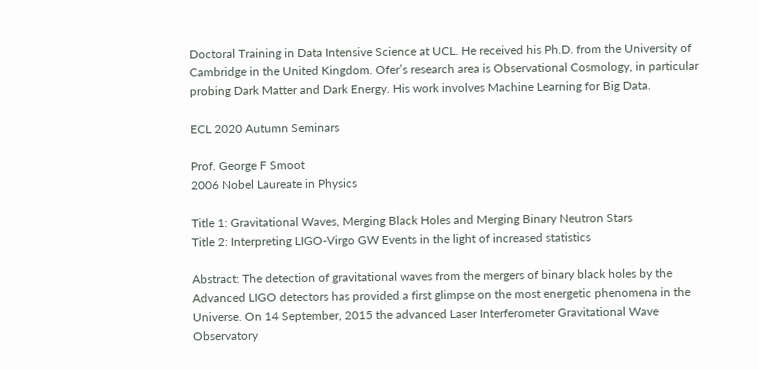Doctoral Training in Data Intensive Science at UCL. He received his Ph.D. from the University of Cambridge in the United Kingdom. Ofer’s research area is Observational Cosmology, in particular probing Dark Matter and Dark Energy. His work involves Machine Learning for Big Data.

ECL 2020 Autumn Seminars

Prof. George F Smoot
2006 Nobel Laureate in Physics

Title 1: Gravitational Waves, Merging Black Holes and Merging Binary Neutron Stars
Title 2: Interpreting LIGO-Virgo GW Events in the light of increased statistics

Abstract: The detection of gravitational waves from the mergers of binary black holes by the Advanced LIGO detectors has provided a first glimpse on the most energetic phenomena in the Universe. On 14 September, 2015 the advanced Laser Interferometer Gravitational Wave Observatory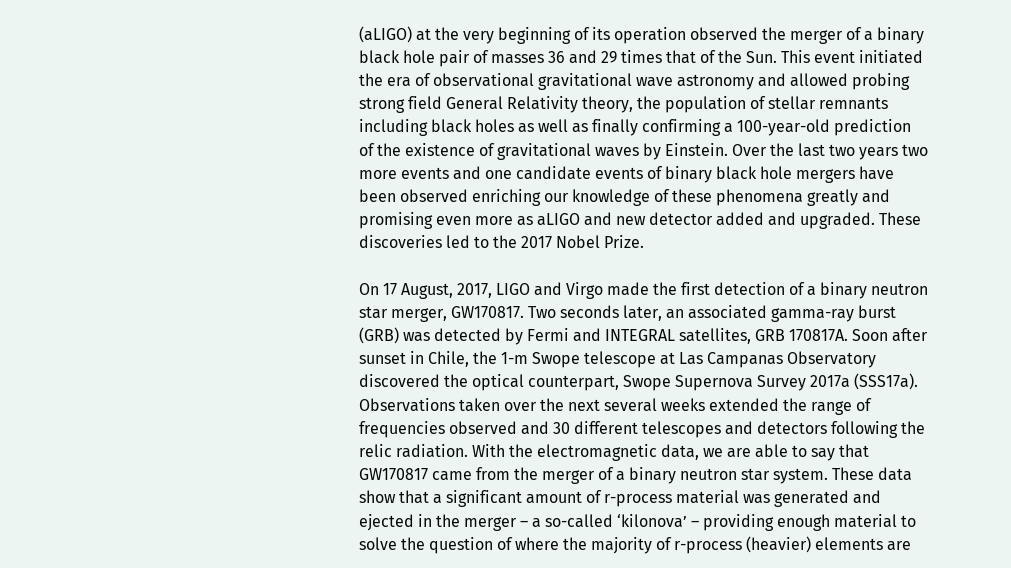(aLIGO) at the very beginning of its operation observed the merger of a binary black hole pair of masses 36 and 29 times that of the Sun. This event initiated the era of observational gravitational wave astronomy and allowed probing strong field General Relativity theory, the population of stellar remnants including black holes as well as finally confirming a 100-year-old prediction of the existence of gravitational waves by Einstein. Over the last two years two more events and one candidate events of binary black hole mergers have been observed enriching our knowledge of these phenomena greatly and promising even more as aLIGO and new detector added and upgraded. These discoveries led to the 2017 Nobel Prize.

On 17 August, 2017, LIGO and Virgo made the first detection of a binary neutron star merger, GW170817. Two seconds later, an associated gamma-ray burst (GRB) was detected by Fermi and INTEGRAL satellites, GRB 170817A. Soon after sunset in Chile, the 1-m Swope telescope at Las Campanas Observatory discovered the optical counterpart, Swope Supernova Survey 2017a (SSS17a). Observations taken over the next several weeks extended the range of frequencies observed and 30 different telescopes and detectors following the relic radiation. With the electromagnetic data, we are able to say that GW170817 came from the merger of a binary neutron star system. These data show that a significant amount of r-process material was generated and ejected in the merger – a so-called ‘kilonova’ – providing enough material to solve the question of where the majority of r-process (heavier) elements are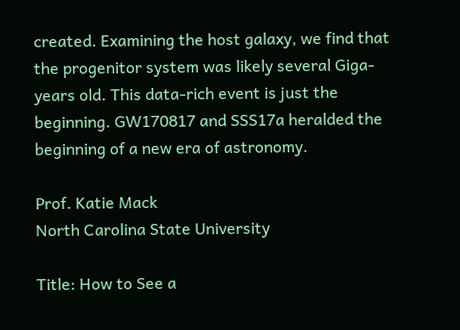created. Examining the host galaxy, we find that the progenitor system was likely several Giga-years old. This data-rich event is just the beginning. GW170817 and SSS17a heralded the beginning of a new era of astronomy.

Prof. Katie Mack
North Carolina State University

Title: How to See a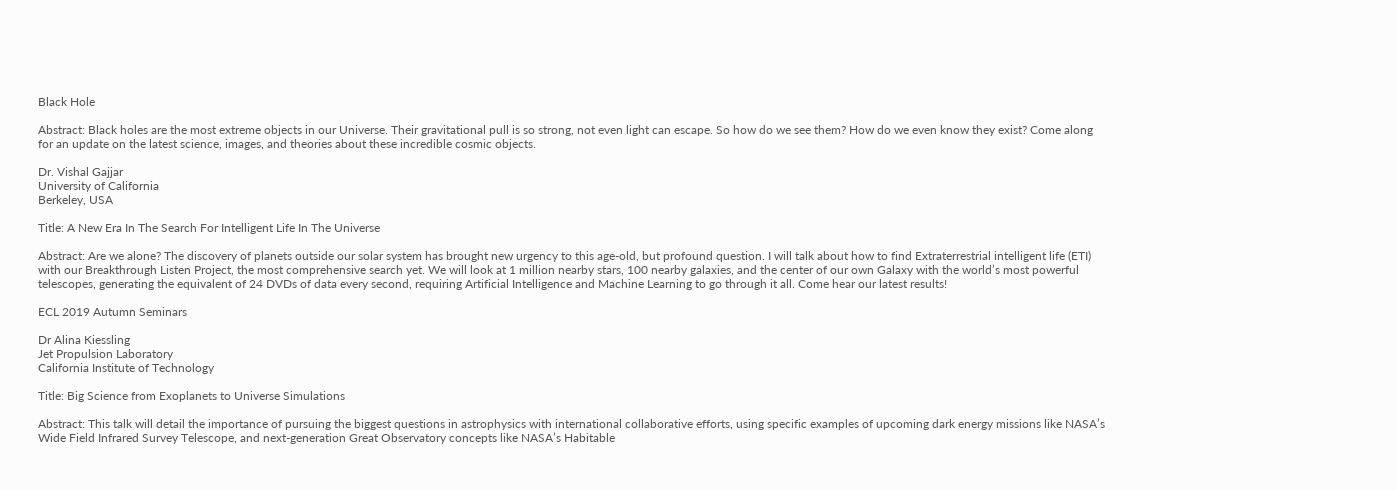Black Hole

Abstract: Black holes are the most extreme objects in our Universe. Their gravitational pull is so strong, not even light can escape. So how do we see them? How do we even know they exist? Come along for an update on the latest science, images, and theories about these incredible cosmic objects.

Dr. Vishal Gajjar
University of California
Berkeley, USA

Title: A New Era In The Search For Intelligent Life In The Universe

Abstract: Are we alone? The discovery of planets outside our solar system has brought new urgency to this age-old, but profound question. I will talk about how to find Extraterrestrial intelligent life (ETI) with our Breakthrough Listen Project, the most comprehensive search yet. We will look at 1 million nearby stars, 100 nearby galaxies, and the center of our own Galaxy with the world’s most powerful telescopes, generating the equivalent of 24 DVDs of data every second, requiring Artificial Intelligence and Machine Learning to go through it all. Come hear our latest results!

ECL 2019 Autumn Seminars

Dr Alina Kiessling
Jet Propulsion Laboratory
California Institute of Technology

Title: Big Science from Exoplanets to Universe Simulations

Abstract: This talk will detail the importance of pursuing the biggest questions in astrophysics with international collaborative efforts, using specific examples of upcoming dark energy missions like NASA’s Wide Field Infrared Survey Telescope, and next-generation Great Observatory concepts like NASA’s Habitable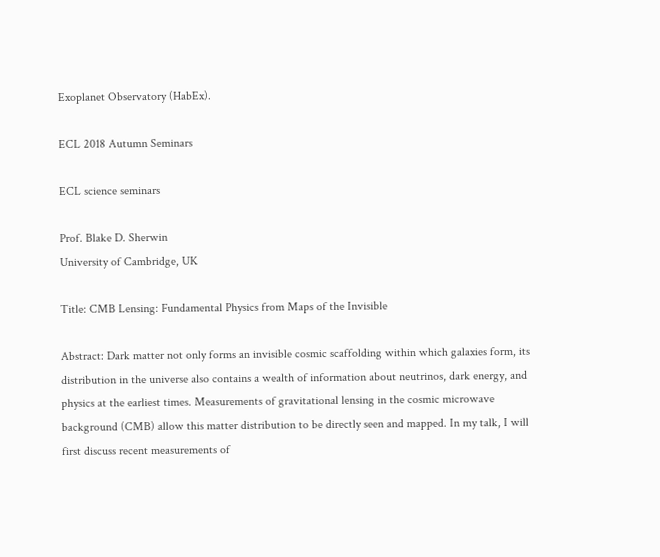Exoplanet Observatory (HabEx).

ECL 2018 Autumn Seminars

ECL science seminars

Prof. Blake D. Sherwin
University of Cambridge, UK

Title: CMB Lensing: Fundamental Physics from Maps of the Invisible

Abstract: Dark matter not only forms an invisible cosmic scaffolding within which galaxies form, its distribution in the universe also contains a wealth of information about neutrinos, dark energy, and physics at the earliest times. Measurements of gravitational lensing in the cosmic microwave background (CMB) allow this matter distribution to be directly seen and mapped. In my talk, I will first discuss recent measurements of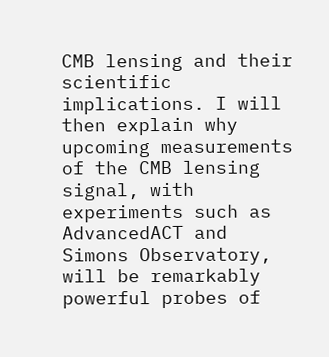CMB lensing and their scientific implications. I will then explain why upcoming measurements of the CMB lensing signal, with experiments such as AdvancedACT and Simons Observatory, will be remarkably powerful probes of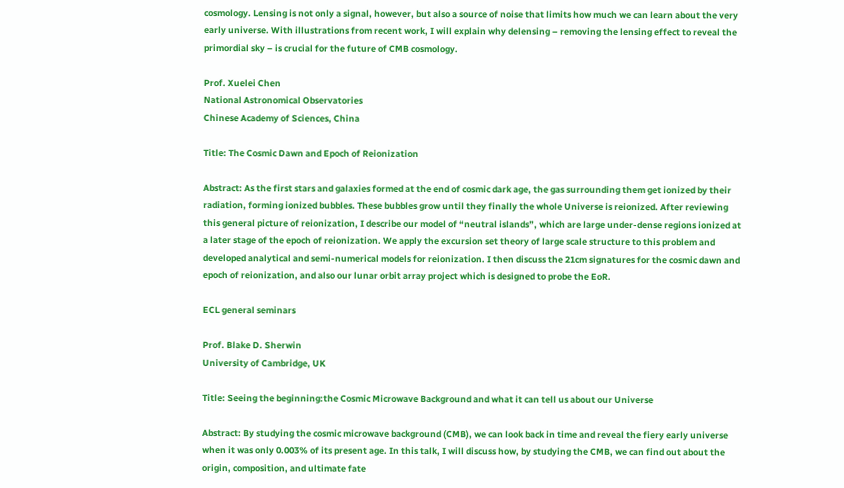cosmology. Lensing is not only a signal, however, but also a source of noise that limits how much we can learn about the very early universe. With illustrations from recent work, I will explain why delensing – removing the lensing effect to reveal the primordial sky – is crucial for the future of CMB cosmology.

Prof. Xuelei Chen
National Astronomical Observatories
Chinese Academy of Sciences, China

Title: The Cosmic Dawn and Epoch of Reionization

Abstract: As the first stars and galaxies formed at the end of cosmic dark age, the gas surrounding them get ionized by their radiation, forming ionized bubbles. These bubbles grow until they finally the whole Universe is reionized. After reviewing this general picture of reionization, I describe our model of “neutral islands”, which are large under-dense regions ionized at a later stage of the epoch of reionization. We apply the excursion set theory of large scale structure to this problem and developed analytical and semi-numerical models for reionization. I then discuss the 21cm signatures for the cosmic dawn and epoch of reionization, and also our lunar orbit array project which is designed to probe the EoR.

ECL general seminars

Prof. Blake D. Sherwin
University of Cambridge, UK

Title: Seeing the beginning:the Cosmic Microwave Background and what it can tell us about our Universe

Abstract: By studying the cosmic microwave background (CMB), we can look back in time and reveal the fiery early universe when it was only 0.003% of its present age. In this talk, I will discuss how, by studying the CMB, we can find out about the origin, composition, and ultimate fate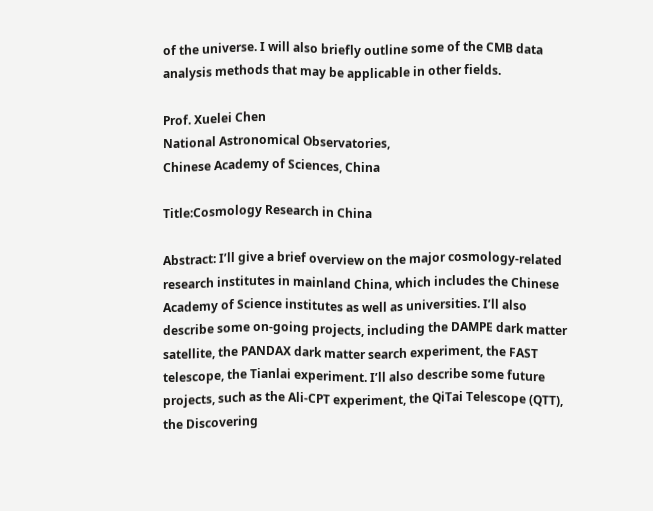of the universe. I will also briefly outline some of the CMB data analysis methods that may be applicable in other fields.

Prof. Xuelei Chen
National Astronomical Observatories,
Chinese Academy of Sciences, China

Title:Cosmology Research in China

Abstract: I’ll give a brief overview on the major cosmology-related research institutes in mainland China, which includes the Chinese Academy of Science institutes as well as universities. I’ll also describe some on-going projects, including the DAMPE dark matter satellite, the PANDAX dark matter search experiment, the FAST telescope, the Tianlai experiment. I’ll also describe some future projects, such as the Ali-CPT experiment, the QiTai Telescope (QTT), the Discovering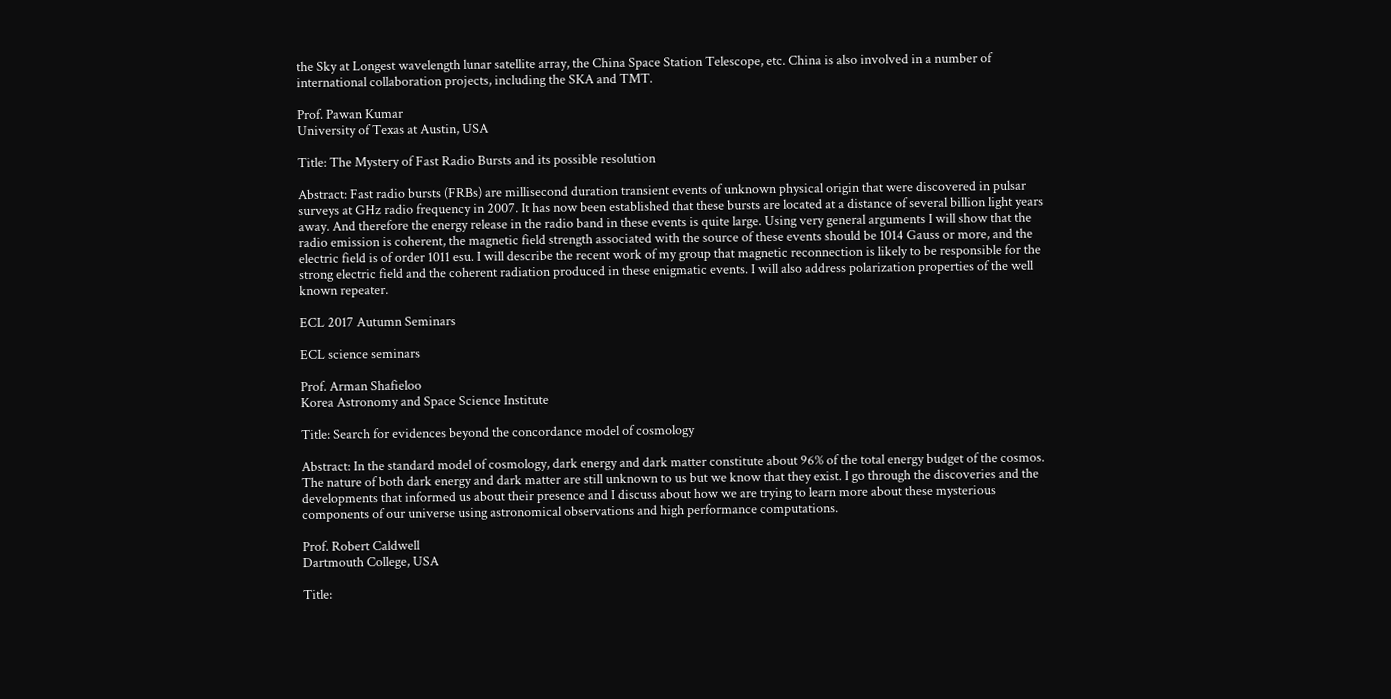the Sky at Longest wavelength lunar satellite array, the China Space Station Telescope, etc. China is also involved in a number of international collaboration projects, including the SKA and TMT.

Prof. Pawan Kumar
University of Texas at Austin, USA

Title: The Mystery of Fast Radio Bursts and its possible resolution

Abstract: Fast radio bursts (FRBs) are millisecond duration transient events of unknown physical origin that were discovered in pulsar surveys at GHz radio frequency in 2007. It has now been established that these bursts are located at a distance of several billion light years away. And therefore the energy release in the radio band in these events is quite large. Using very general arguments I will show that the radio emission is coherent, the magnetic field strength associated with the source of these events should be 1014 Gauss or more, and the electric field is of order 1011 esu. I will describe the recent work of my group that magnetic reconnection is likely to be responsible for the strong electric field and the coherent radiation produced in these enigmatic events. I will also address polarization properties of the well known repeater.

ECL 2017 Autumn Seminars

ECL science seminars

Prof. Arman Shafieloo
Korea Astronomy and Space Science Institute

Title: Search for evidences beyond the concordance model of cosmology

Abstract: In the standard model of cosmology, dark energy and dark matter constitute about 96% of the total energy budget of the cosmos. The nature of both dark energy and dark matter are still unknown to us but we know that they exist. I go through the discoveries and the developments that informed us about their presence and I discuss about how we are trying to learn more about these mysterious components of our universe using astronomical observations and high performance computations.

Prof. Robert Caldwell
Dartmouth College, USA

Title: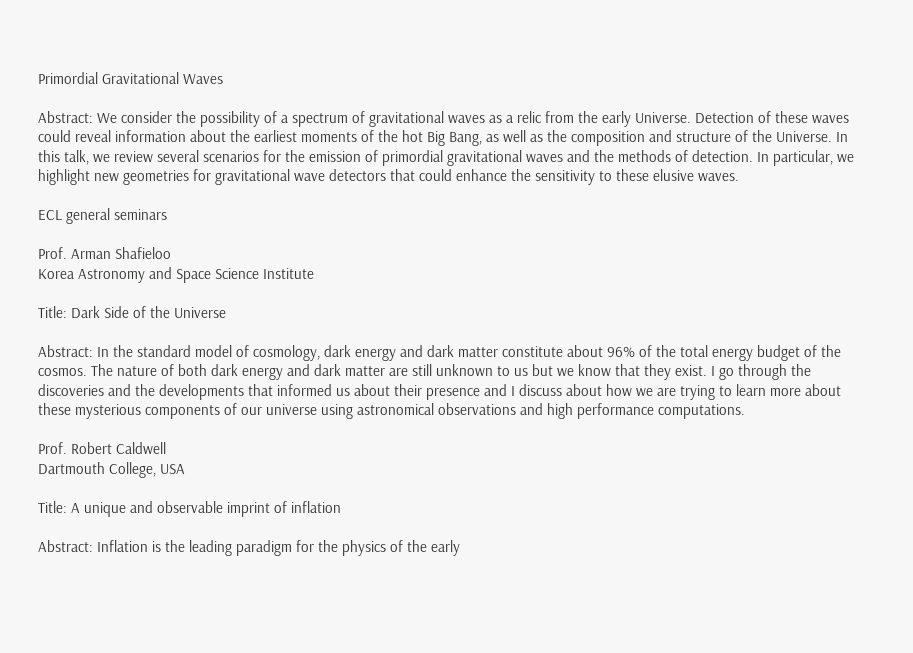Primordial Gravitational Waves

Abstract: We consider the possibility of a spectrum of gravitational waves as a relic from the early Universe. Detection of these waves could reveal information about the earliest moments of the hot Big Bang, as well as the composition and structure of the Universe. In this talk, we review several scenarios for the emission of primordial gravitational waves and the methods of detection. In particular, we highlight new geometries for gravitational wave detectors that could enhance the sensitivity to these elusive waves.

ECL general seminars

Prof. Arman Shafieloo
Korea Astronomy and Space Science Institute

Title: Dark Side of the Universe

Abstract: In the standard model of cosmology, dark energy and dark matter constitute about 96% of the total energy budget of the cosmos. The nature of both dark energy and dark matter are still unknown to us but we know that they exist. I go through the discoveries and the developments that informed us about their presence and I discuss about how we are trying to learn more about these mysterious components of our universe using astronomical observations and high performance computations.

Prof. Robert Caldwell
Dartmouth College, USA

Title: A unique and observable imprint of inflation

Abstract: Inflation is the leading paradigm for the physics of the early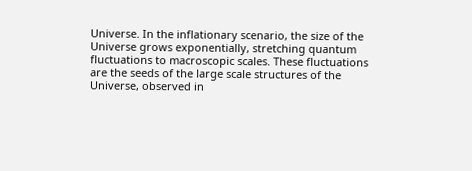Universe. In the inflationary scenario, the size of the Universe grows exponentially, stretching quantum fluctuations to macroscopic scales. These fluctuations are the seeds of the large scale structures of the Universe, observed in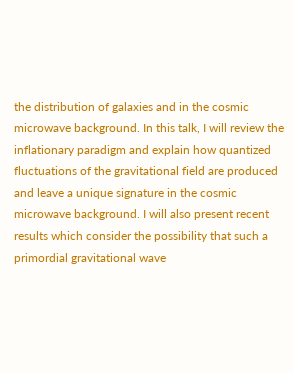the distribution of galaxies and in the cosmic microwave background. In this talk, I will review the inflationary paradigm and explain how quantized fluctuations of the gravitational field are produced and leave a unique signature in the cosmic microwave background. I will also present recent results which consider the possibility that such a primordial gravitational wave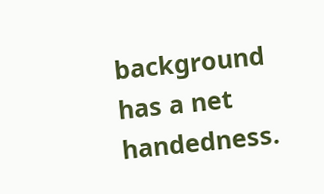background has a net handedness.